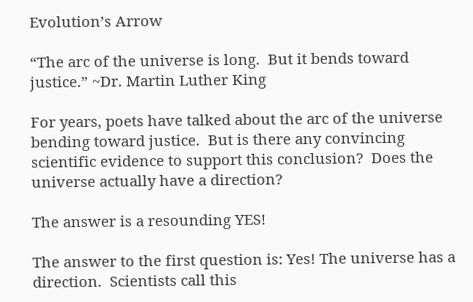Evolution’s Arrow

“The arc of the universe is long.  But it bends toward justice.” ~Dr. Martin Luther King

For years, poets have talked about the arc of the universe bending toward justice.  But is there any convincing scientific evidence to support this conclusion?  Does the universe actually have a direction?

The answer is a resounding YES!

The answer to the first question is: Yes! The universe has a direction.  Scientists call this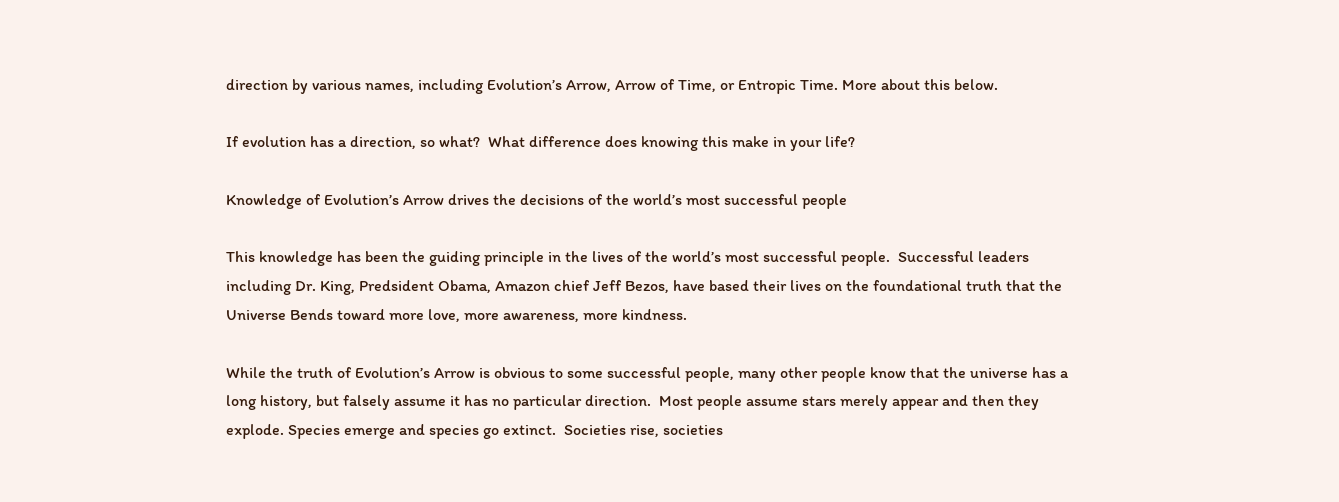direction by various names, including Evolution’s Arrow, Arrow of Time, or Entropic Time. More about this below.

If evolution has a direction, so what?  What difference does knowing this make in your life?

Knowledge of Evolution’s Arrow drives the decisions of the world’s most successful people

This knowledge has been the guiding principle in the lives of the world’s most successful people.  Successful leaders  including Dr. King, Predsident Obama, Amazon chief Jeff Bezos, have based their lives on the foundational truth that the Universe Bends toward more love, more awareness, more kindness.

While the truth of Evolution’s Arrow is obvious to some successful people, many other people know that the universe has a long history, but falsely assume it has no particular direction.  Most people assume stars merely appear and then they explode. Species emerge and species go extinct.  Societies rise, societies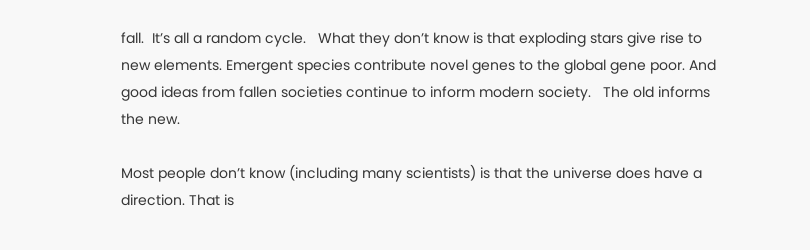fall.  It’s all a random cycle.   What they don’t know is that exploding stars give rise to new elements. Emergent species contribute novel genes to the global gene poor. And good ideas from fallen societies continue to inform modern society.   The old informs the new.

Most people don’t know (including many scientists) is that the universe does have a direction. That is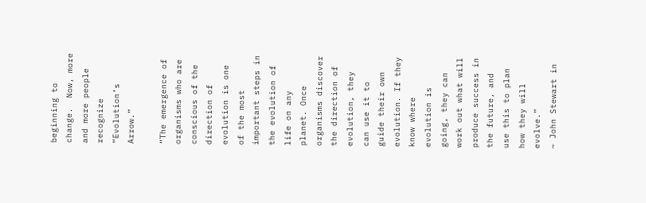beginning to change.  Now, more and more people recognize “Evolution’s Arrow.”

“The emergence of organisms who are conscious of the direction of evolution is one of the most important steps in the evolution of life on any planet. Once organisms discover the direction of evolution, they can use it to guide their own evolution. If they know where evolution is going, they can work out what will produce success in the future, and use this to plan how they will evolve.”
~ John Stewart in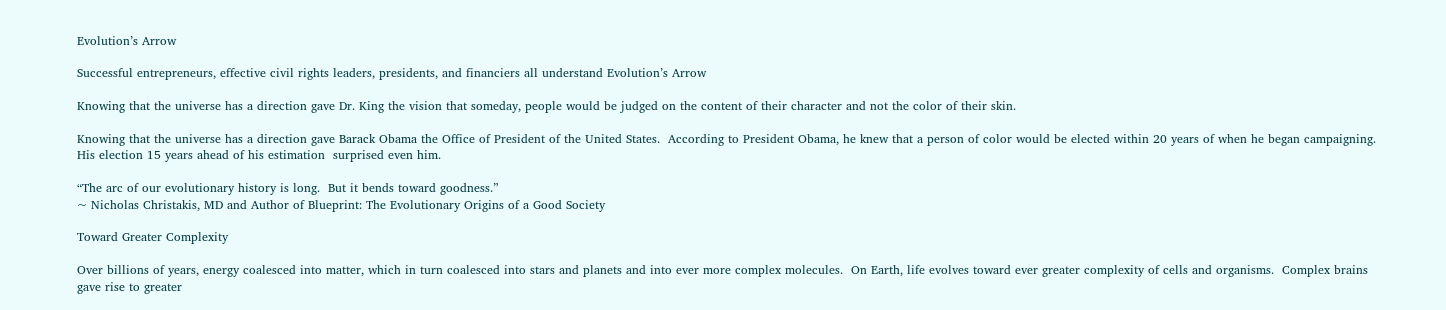Evolution’s Arrow

Successful entrepreneurs, effective civil rights leaders, presidents, and financiers all understand Evolution’s Arrow

Knowing that the universe has a direction gave Dr. King the vision that someday, people would be judged on the content of their character and not the color of their skin.

Knowing that the universe has a direction gave Barack Obama the Office of President of the United States.  According to President Obama, he knew that a person of color would be elected within 20 years of when he began campaigning.   His election 15 years ahead of his estimation  surprised even him.

“The arc of our evolutionary history is long.  But it bends toward goodness.”
~ Nicholas Christakis, MD and Author of Blueprint: The Evolutionary Origins of a Good Society

Toward Greater Complexity

Over billions of years, energy coalesced into matter, which in turn coalesced into stars and planets and into ever more complex molecules.  On Earth, life evolves toward ever greater complexity of cells and organisms.  Complex brains gave rise to greater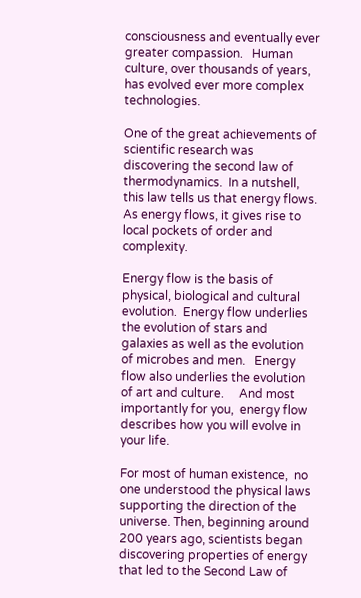consciousness and eventually ever greater compassion.   Human culture, over thousands of years, has evolved ever more complex technologies.

One of the great achievements of scientific research was discovering the second law of thermodynamics.  In a nutshell, this law tells us that energy flows. As energy flows, it gives rise to local pockets of order and complexity.

Energy flow is the basis of physical, biological and cultural evolution.  Energy flow underlies the evolution of stars and galaxies as well as the evolution of microbes and men.   Energy flow also underlies the evolution of art and culture.     And most importantly for you,  energy flow describes how you will evolve in your life.

For most of human existence,  no one understood the physical laws supporting the direction of the universe. Then, beginning around 200 years ago, scientists began discovering properties of energy that led to the Second Law of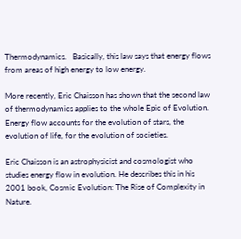Thermodynamics.   Basically, this law says that energy flows from areas of high energy to low energy.

More recently, Eric Chaisson has shown that the second law of thermodynamics applies to the whole Epic of Evolution.  Energy flow accounts for the evolution of stars, the evolution of life, for the evolution of societies.

Eric Chaisson is an astrophysicist and cosmologist who studies energy flow in evolution. He describes this in his 2001 book, Cosmic Evolution: The Rise of Complexity in Nature.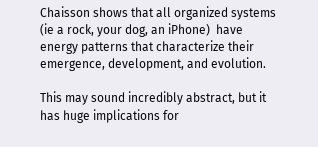Chaisson shows that all organized systems (ie a rock, your dog, an iPhone)  have energy patterns that characterize their emergence, development, and evolution.

This may sound incredibly abstract, but it has huge implications for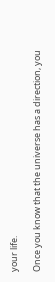your life.

Once you know that the universe has a direction, you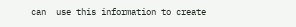can  use this information to create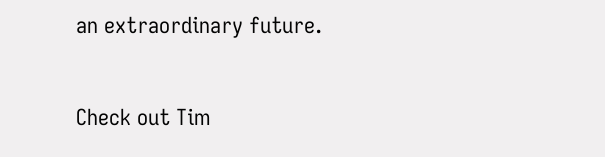an extraordinary future.


Check out Tim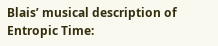Blais’ musical description of Entropic Time: